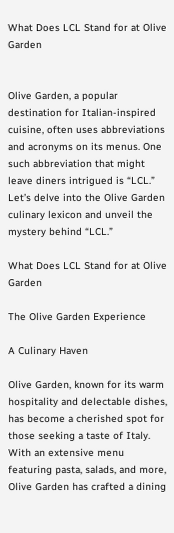What Does LCL Stand for at Olive Garden


Olive Garden, a popular destination for Italian-inspired cuisine, often uses abbreviations and acronyms on its menus. One such abbreviation that might leave diners intrigued is “LCL.” Let’s delve into the Olive Garden culinary lexicon and unveil the mystery behind “LCL.”

What Does LCL Stand for at Olive Garden

The Olive Garden Experience

A Culinary Haven

Olive Garden, known for its warm hospitality and delectable dishes, has become a cherished spot for those seeking a taste of Italy. With an extensive menu featuring pasta, salads, and more, Olive Garden has crafted a dining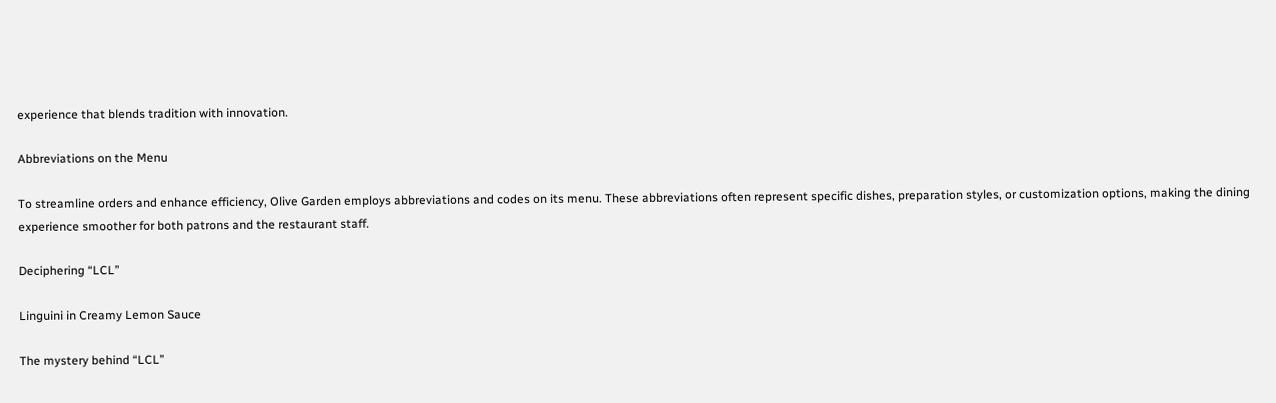experience that blends tradition with innovation.

Abbreviations on the Menu

To streamline orders and enhance efficiency, Olive Garden employs abbreviations and codes on its menu. These abbreviations often represent specific dishes, preparation styles, or customization options, making the dining experience smoother for both patrons and the restaurant staff.

Deciphering “LCL”

Linguini in Creamy Lemon Sauce

The mystery behind “LCL”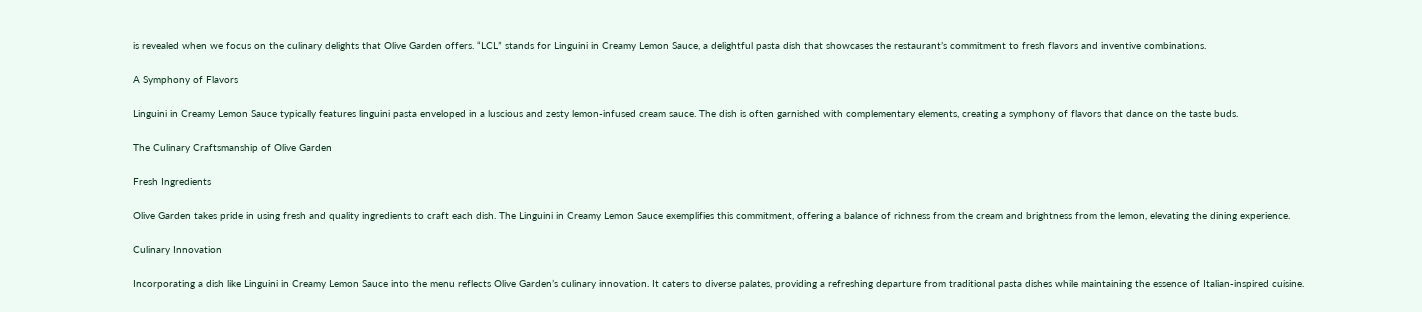is revealed when we focus on the culinary delights that Olive Garden offers. “LCL” stands for Linguini in Creamy Lemon Sauce, a delightful pasta dish that showcases the restaurant’s commitment to fresh flavors and inventive combinations.

A Symphony of Flavors

Linguini in Creamy Lemon Sauce typically features linguini pasta enveloped in a luscious and zesty lemon-infused cream sauce. The dish is often garnished with complementary elements, creating a symphony of flavors that dance on the taste buds.

The Culinary Craftsmanship of Olive Garden

Fresh Ingredients

Olive Garden takes pride in using fresh and quality ingredients to craft each dish. The Linguini in Creamy Lemon Sauce exemplifies this commitment, offering a balance of richness from the cream and brightness from the lemon, elevating the dining experience.

Culinary Innovation

Incorporating a dish like Linguini in Creamy Lemon Sauce into the menu reflects Olive Garden’s culinary innovation. It caters to diverse palates, providing a refreshing departure from traditional pasta dishes while maintaining the essence of Italian-inspired cuisine.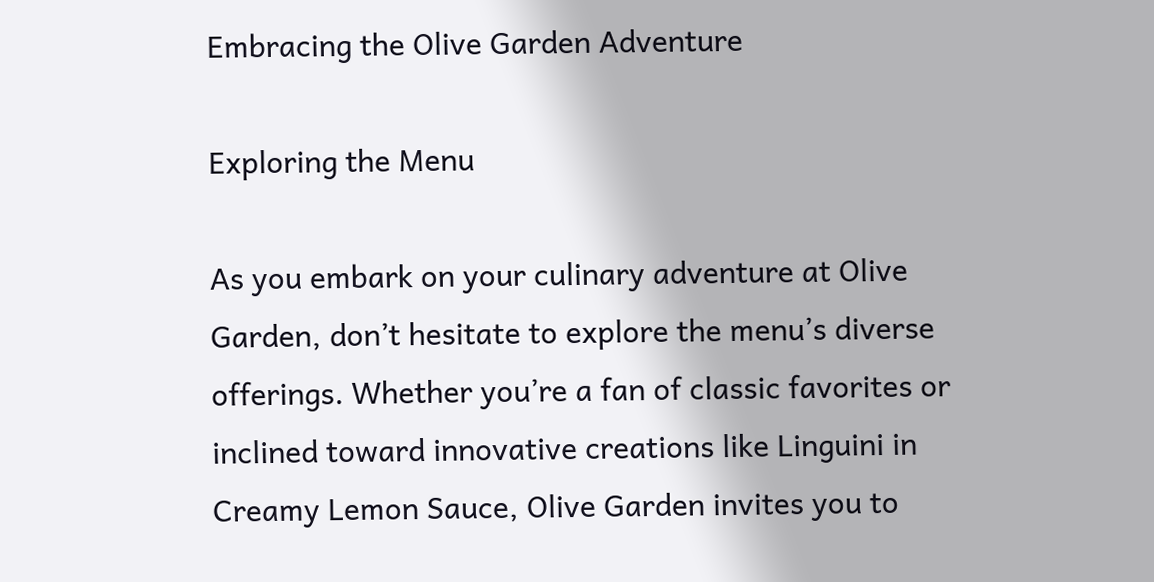Embracing the Olive Garden Adventure

Exploring the Menu

As you embark on your culinary adventure at Olive Garden, don’t hesitate to explore the menu’s diverse offerings. Whether you’re a fan of classic favorites or inclined toward innovative creations like Linguini in Creamy Lemon Sauce, Olive Garden invites you to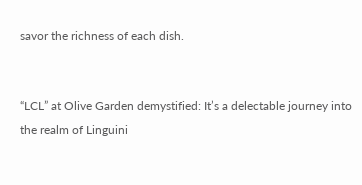savor the richness of each dish.


“LCL” at Olive Garden demystified: It’s a delectable journey into the realm of Linguini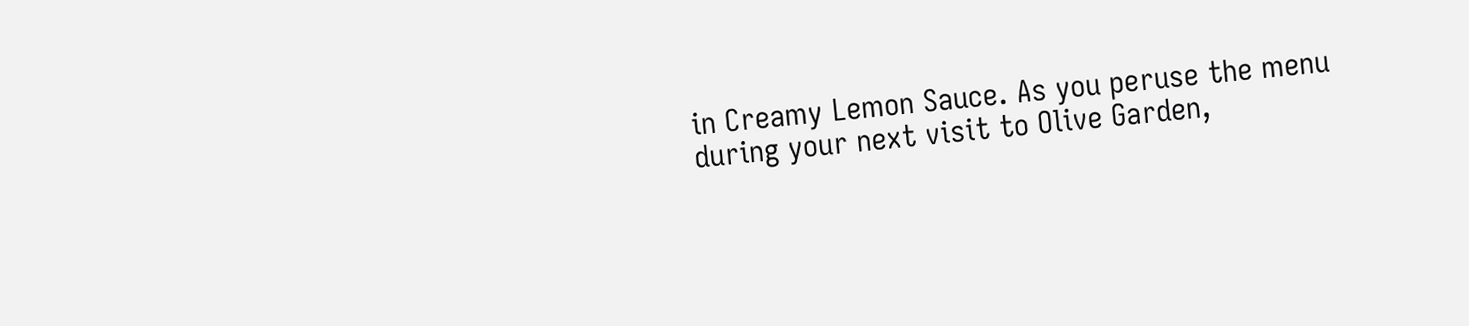in Creamy Lemon Sauce. As you peruse the menu during your next visit to Olive Garden,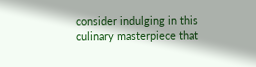consider indulging in this culinary masterpiece that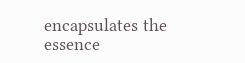encapsulates the essence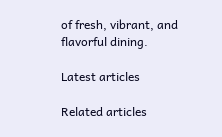of fresh, vibrant, and flavorful dining.

Latest articles

Related articles